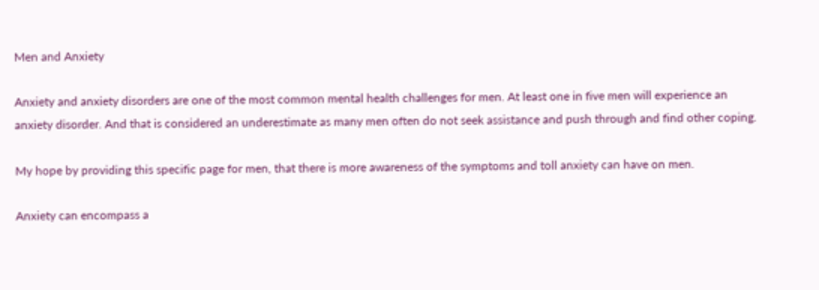Men and Anxiety

Anxiety and anxiety disorders are one of the most common mental health challenges for men. At least one in five men will experience an anxiety disorder. And that is considered an underestimate as many men often do not seek assistance and push through and find other coping.

My hope by providing this specific page for men, that there is more awareness of the symptoms and toll anxiety can have on men.

Anxiety can encompass a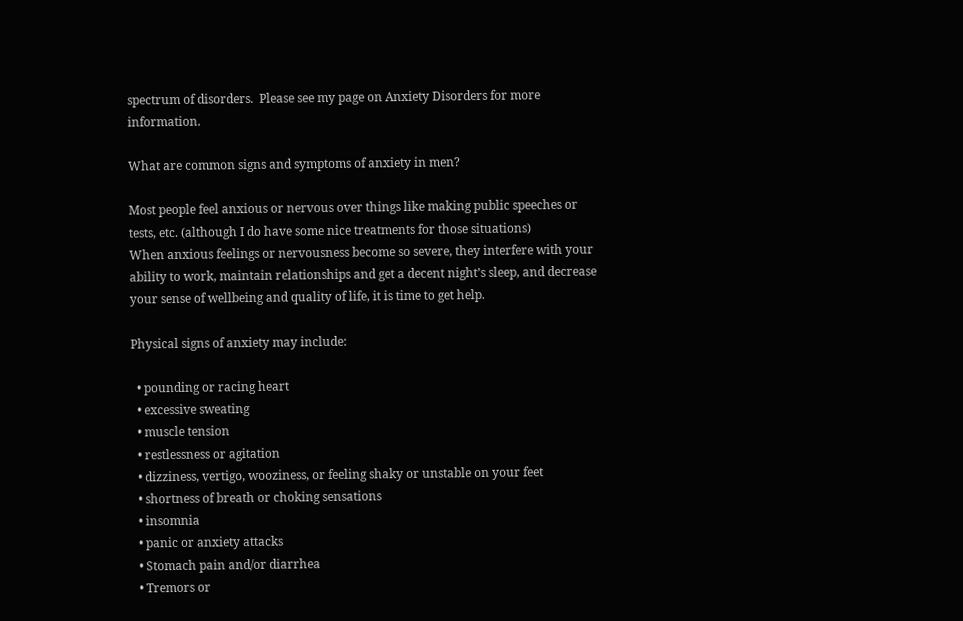spectrum of disorders.  Please see my page on Anxiety Disorders for more information.

What are common signs and symptoms of anxiety in men?

Most people feel anxious or nervous over things like making public speeches or tests, etc. (although I do have some nice treatments for those situations)
When anxious feelings or nervousness become so severe, they interfere with your ability to work, maintain relationships and get a decent night’s sleep, and decrease your sense of wellbeing and quality of life, it is time to get help.

Physical signs of anxiety may include:

  • pounding or racing heart
  • excessive sweating
  • muscle tension
  • restlessness or agitation
  • dizziness, vertigo, wooziness, or feeling shaky or unstable on your feet
  • shortness of breath or choking sensations
  • insomnia
  • panic or anxiety attacks
  • Stomach pain and/or diarrhea
  • Tremors or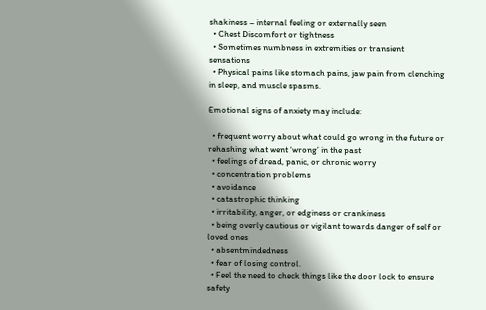shakiness – internal feeling or externally seen
  • Chest Discomfort or tightness
  • Sometimes numbness in extremities or transient sensations
  • Physical pains like stomach pains, jaw pain from clenching in sleep, and muscle spasms.

Emotional signs of anxiety may include:

  • frequent worry about what could go wrong in the future or rehashing what went ‘wrong’ in the past
  • feelings of dread, panic, or chronic worry
  • concentration problems
  • avoidance
  • catastrophic thinking
  • irritability, anger, or edginess or crankiness
  • being overly cautious or vigilant towards danger of self or loved ones
  • absentmindedness
  • fear of losing control.
  • Feel the need to check things like the door lock to ensure safety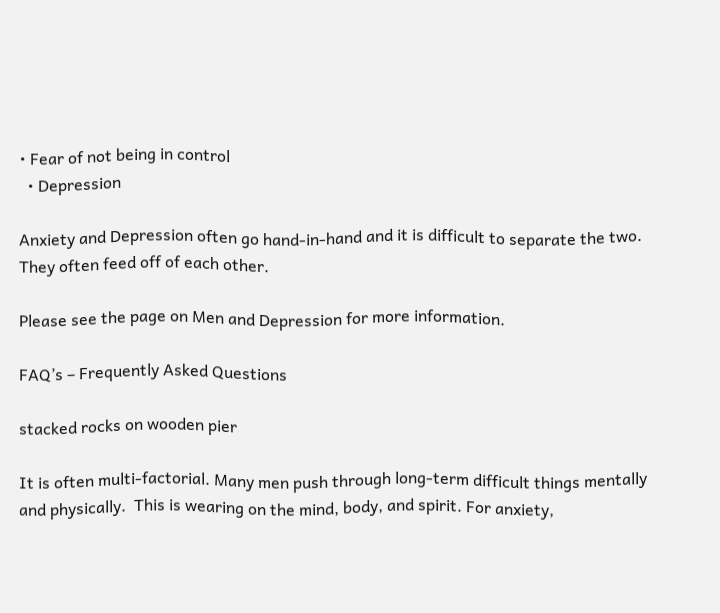• Fear of not being in control
  • Depression

Anxiety and Depression often go hand-in-hand and it is difficult to separate the two. They often feed off of each other.

Please see the page on Men and Depression for more information.

FAQ’s – Frequently Asked Questions

stacked rocks on wooden pier

It is often multi-factorial. Many men push through long-term difficult things mentally and physically.  This is wearing on the mind, body, and spirit. For anxiety,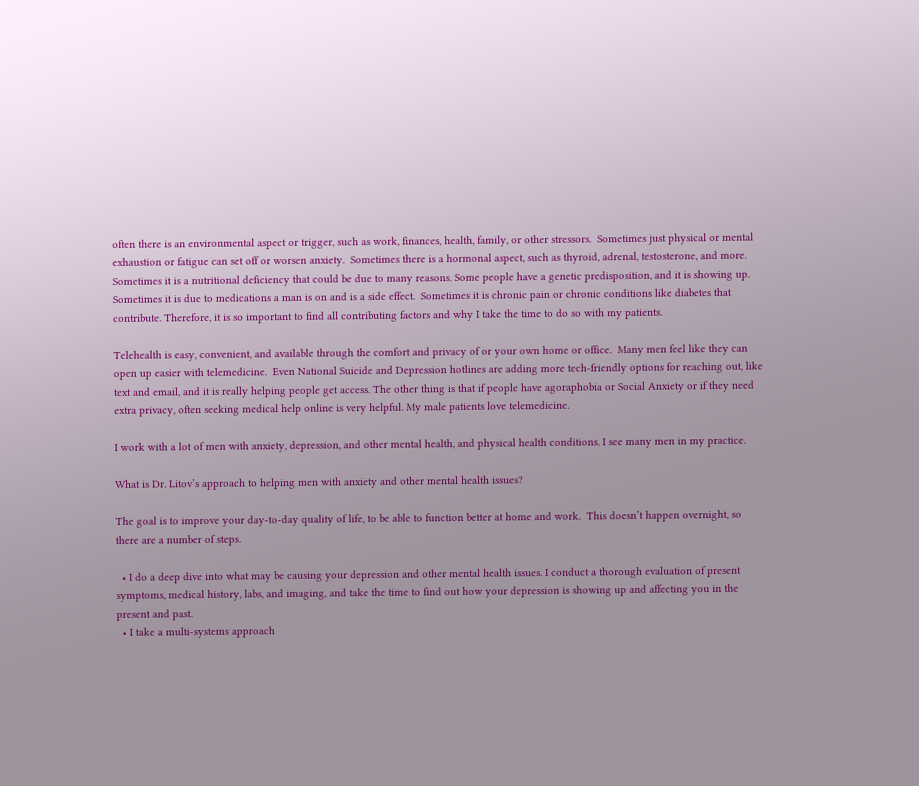often there is an environmental aspect or trigger, such as work, finances, health, family, or other stressors.  Sometimes just physical or mental exhaustion or fatigue can set off or worsen anxiety.  Sometimes there is a hormonal aspect, such as thyroid, adrenal, testosterone, and more.  Sometimes it is a nutritional deficiency that could be due to many reasons. Some people have a genetic predisposition, and it is showing up. Sometimes it is due to medications a man is on and is a side effect.  Sometimes it is chronic pain or chronic conditions like diabetes that contribute. Therefore, it is so important to find all contributing factors and why I take the time to do so with my patients.

Telehealth is easy, convenient, and available through the comfort and privacy of or your own home or office.  Many men feel like they can open up easier with telemedicine.  Even National Suicide and Depression hotlines are adding more tech-friendly options for reaching out, like text and email, and it is really helping people get access. The other thing is that if people have agoraphobia or Social Anxiety or if they need extra privacy, often seeking medical help online is very helpful. My male patients love telemedicine.

I work with a lot of men with anxiety, depression, and other mental health, and physical health conditions. I see many men in my practice.

What is Dr. Litov’s approach to helping men with anxiety and other mental health issues?

The goal is to improve your day-to-day quality of life, to be able to function better at home and work.  This doesn’t happen overnight, so there are a number of steps.

  • I do a deep dive into what may be causing your depression and other mental health issues. I conduct a thorough evaluation of present symptoms, medical history, labs, and imaging, and take the time to find out how your depression is showing up and affecting you in the present and past.
  • I take a multi-systems approach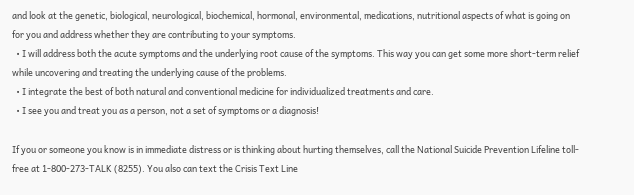and look at the genetic, biological, neurological, biochemical, hormonal, environmental, medications, nutritional aspects of what is going on for you and address whether they are contributing to your symptoms.
  • I will address both the acute symptoms and the underlying root cause of the symptoms. This way you can get some more short-term relief while uncovering and treating the underlying cause of the problems.
  • I integrate the best of both natural and conventional medicine for individualized treatments and care.
  • I see you and treat you as a person, not a set of symptoms or a diagnosis!

If you or someone you know is in immediate distress or is thinking about hurting themselves, call the National Suicide Prevention Lifeline toll-free at 1-800-273-TALK (8255). You also can text the Crisis Text Line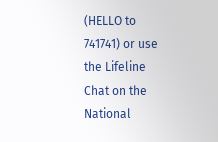(HELLO to 741741) or use the Lifeline Chat on the National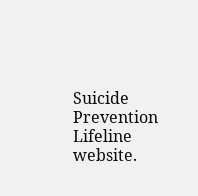Suicide Prevention Lifeline website.